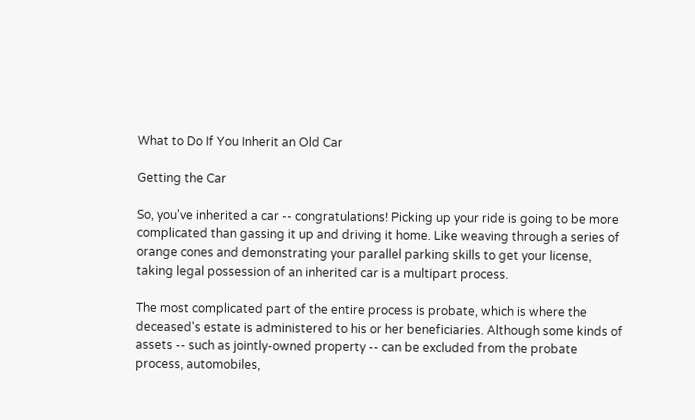What to Do If You Inherit an Old Car

Getting the Car

So, you've inherited a car -- congratulations! Picking up your ride is going to be more complicated than gassing it up and driving it home. Like weaving through a series of orange cones and demonstrating your parallel parking skills to get your license, taking legal possession of an inherited car is a multipart process.

The most complicated part of the entire process is probate, which is where the deceased's estate is administered to his or her beneficiaries. Although some kinds of assets -- such as jointly-owned property -- can be excluded from the probate process, automobiles,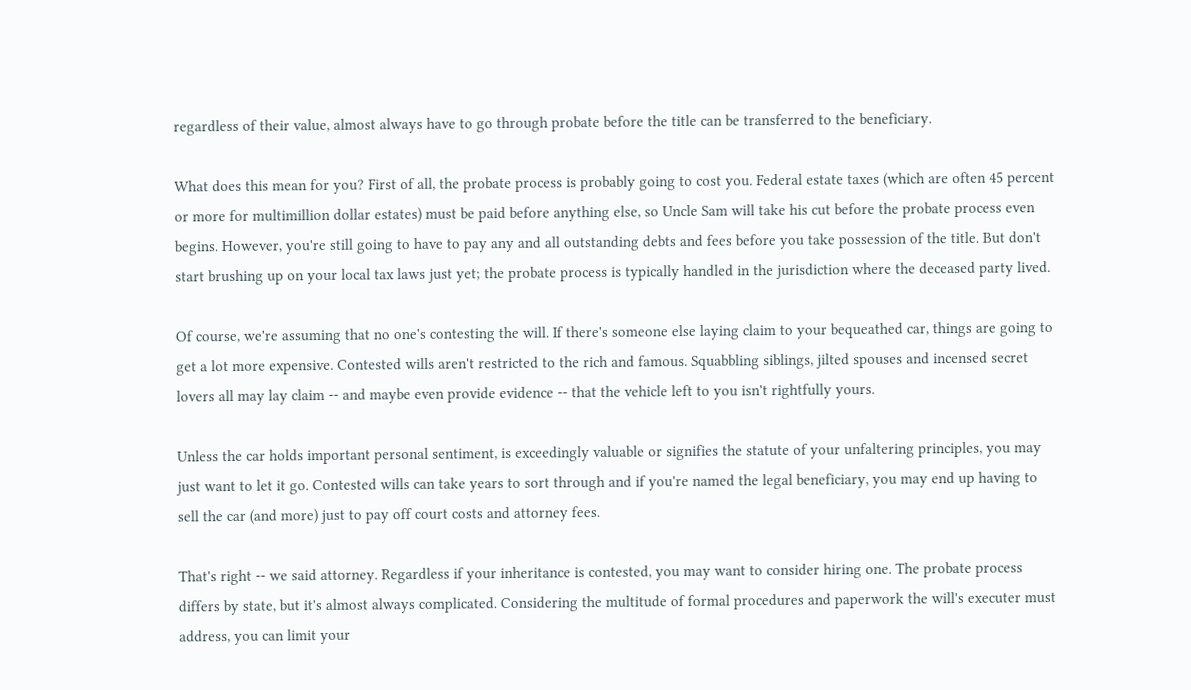regardless of their value, almost always have to go through probate before the title can be transferred to the beneficiary.

What does this mean for you? First of all, the probate process is probably going to cost you. Federal estate taxes (which are often 45 percent or more for multimillion dollar estates) must be paid before anything else, so Uncle Sam will take his cut before the probate process even begins. However, you're still going to have to pay any and all outstanding debts and fees before you take possession of the title. But don't start brushing up on your local tax laws just yet; the probate process is typically handled in the jurisdiction where the deceased party lived.

Of course, we're assuming that no one's contesting the will. If there's someone else laying claim to your bequeathed car, things are going to get a lot more expensive. Contested wills aren't restricted to the rich and famous. Squabbling siblings, jilted spouses and incensed secret lovers all may lay claim -- and maybe even provide evidence -- that the vehicle left to you isn't rightfully yours.

Unless the car holds important personal sentiment, is exceedingly valuable or signifies the statute of your unfaltering principles, you may just want to let it go. Contested wills can take years to sort through and if you're named the legal beneficiary, you may end up having to sell the car (and more) just to pay off court costs and attorney fees.

That's right -- we said attorney. Regardless if your inheritance is contested, you may want to consider hiring one. The probate process differs by state, but it's almost always complicated. Considering the multitude of formal procedures and paperwork the will's executer must address, you can limit your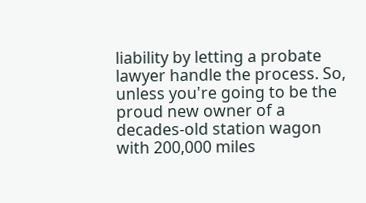liability by letting a probate lawyer handle the process. So, unless you're going to be the proud new owner of a decades-old station wagon with 200,000 miles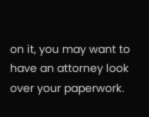on it, you may want to have an attorney look over your paperwork.